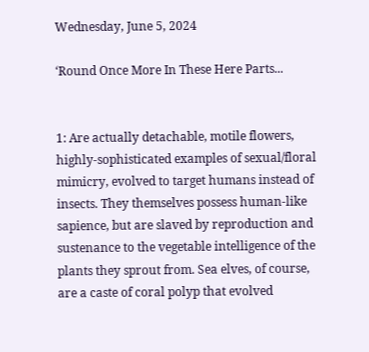Wednesday, June 5, 2024

‘Round Once More In These Here Parts...


1: Are actually detachable, motile flowers, highly-sophisticated examples of sexual/floral mimicry, evolved to target humans instead of insects. They themselves possess human-like sapience, but are slaved by reproduction and sustenance to the vegetable intelligence of the plants they sprout from. Sea elves, of course, are a caste of coral polyp that evolved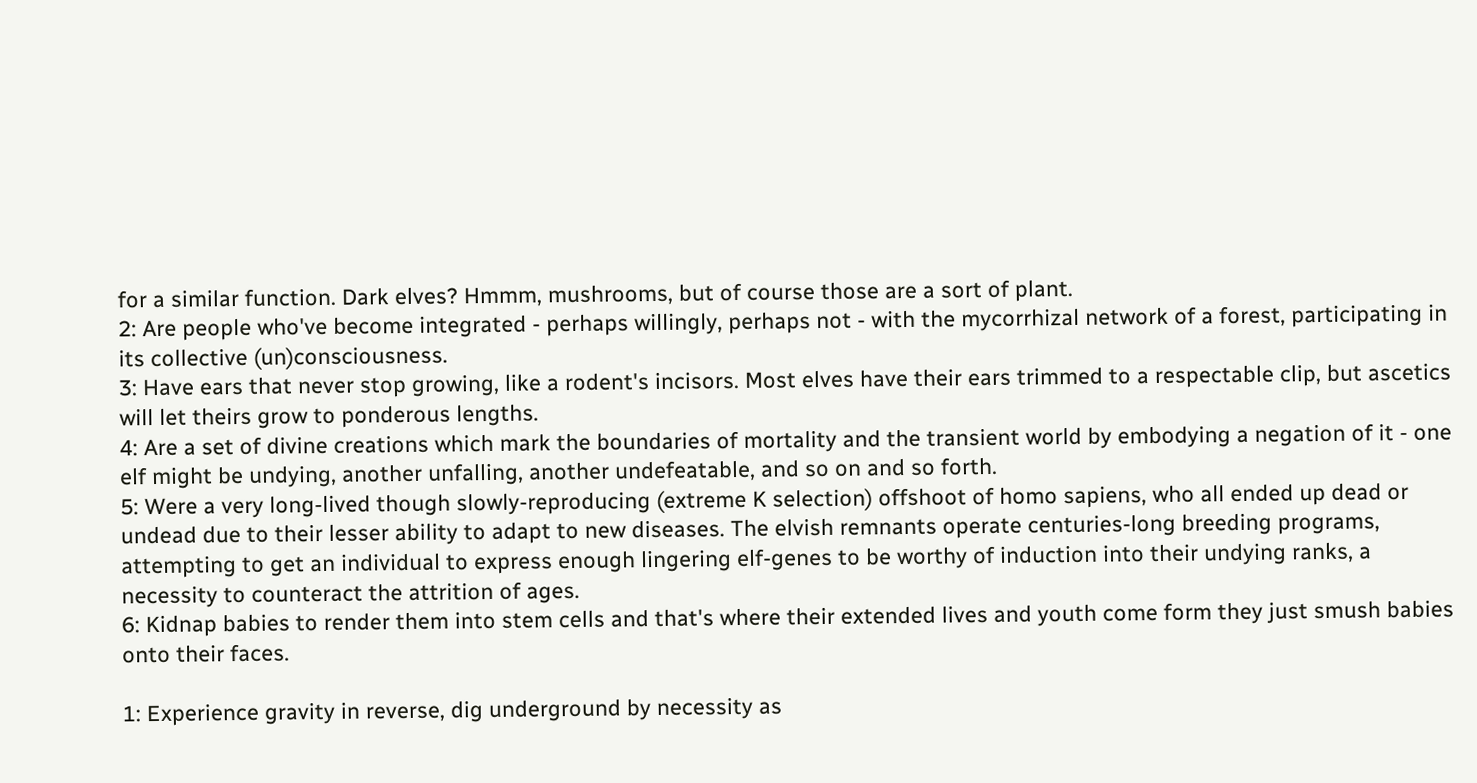for a similar function. Dark elves? Hmmm, mushrooms, but of course those are a sort of plant.
2: Are people who've become integrated - perhaps willingly, perhaps not - with the mycorrhizal network of a forest, participating in its collective (un)consciousness.
3: Have ears that never stop growing, like a rodent's incisors. Most elves have their ears trimmed to a respectable clip, but ascetics will let theirs grow to ponderous lengths.
4: Are a set of divine creations which mark the boundaries of mortality and the transient world by embodying a negation of it - one elf might be undying, another unfalling, another undefeatable, and so on and so forth.
5: Were a very long-lived though slowly-reproducing (extreme K selection) offshoot of homo sapiens, who all ended up dead or undead due to their lesser ability to adapt to new diseases. The elvish remnants operate centuries-long breeding programs, attempting to get an individual to express enough lingering elf-genes to be worthy of induction into their undying ranks, a necessity to counteract the attrition of ages.
6: Kidnap babies to render them into stem cells and that's where their extended lives and youth come form they just smush babies onto their faces.

1: Experience gravity in reverse, dig underground by necessity as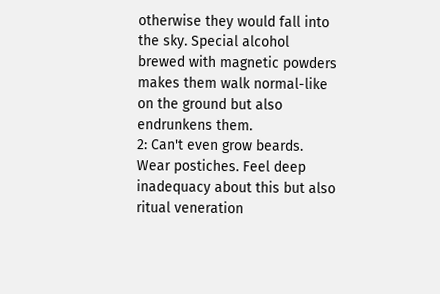otherwise they would fall into the sky. Special alcohol brewed with magnetic powders makes them walk normal-like on the ground but also endrunkens them.
2: Can't even grow beards. Wear postiches. Feel deep inadequacy about this but also ritual veneration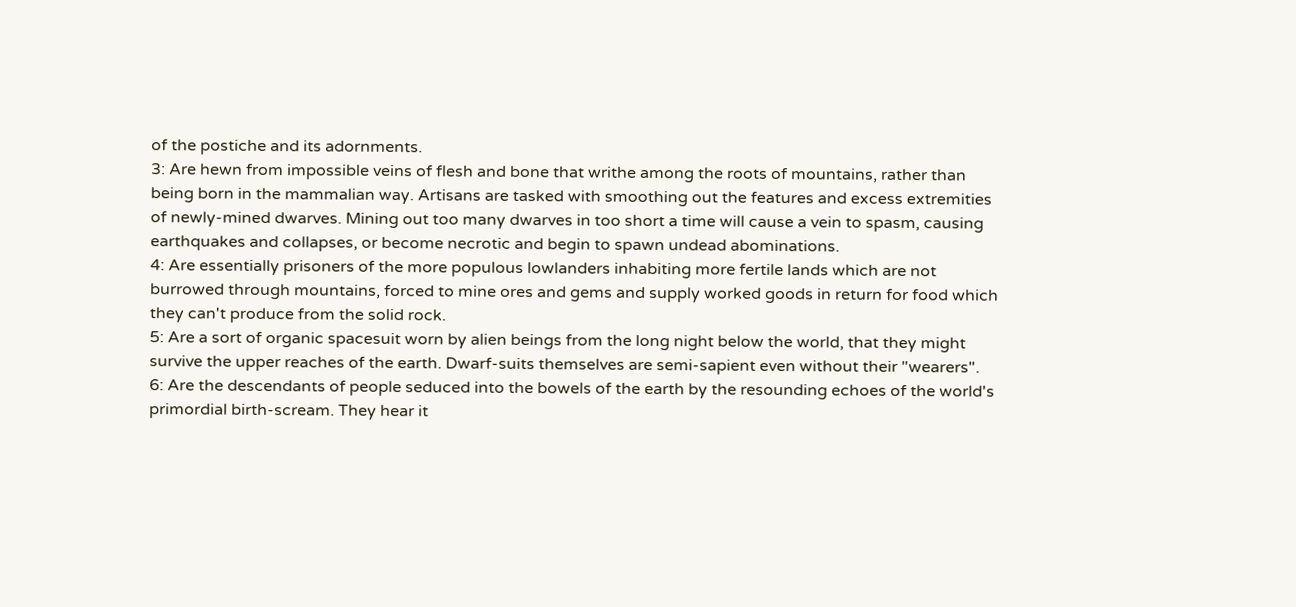of the postiche and its adornments.
3: Are hewn from impossible veins of flesh and bone that writhe among the roots of mountains, rather than being born in the mammalian way. Artisans are tasked with smoothing out the features and excess extremities of newly-mined dwarves. Mining out too many dwarves in too short a time will cause a vein to spasm, causing earthquakes and collapses, or become necrotic and begin to spawn undead abominations.
4: Are essentially prisoners of the more populous lowlanders inhabiting more fertile lands which are not burrowed through mountains, forced to mine ores and gems and supply worked goods in return for food which they can't produce from the solid rock.
5: Are a sort of organic spacesuit worn by alien beings from the long night below the world, that they might survive the upper reaches of the earth. Dwarf-suits themselves are semi-sapient even without their "wearers".
6: Are the descendants of people seduced into the bowels of the earth by the resounding echoes of the world's primordial birth-scream. They hear it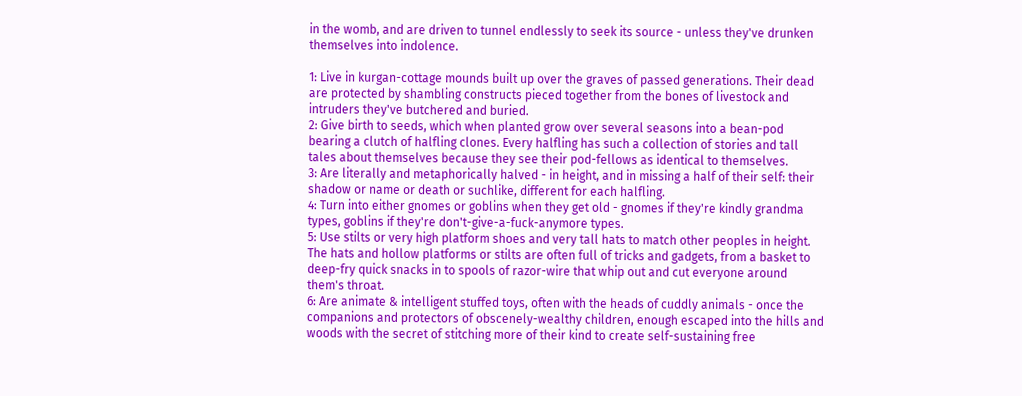in the womb, and are driven to tunnel endlessly to seek its source - unless they've drunken themselves into indolence.

1: Live in kurgan-cottage mounds built up over the graves of passed generations. Their dead are protected by shambling constructs pieced together from the bones of livestock and intruders they've butchered and buried.
2: Give birth to seeds, which when planted grow over several seasons into a bean-pod bearing a clutch of halfling clones. Every halfling has such a collection of stories and tall tales about themselves because they see their pod-fellows as identical to themselves.
3: Are literally and metaphorically halved - in height, and in missing a half of their self: their shadow or name or death or suchlike, different for each halfling.
4: Turn into either gnomes or goblins when they get old - gnomes if they're kindly grandma types, goblins if they're don't-give-a-fuck-anymore types.
5: Use stilts or very high platform shoes and very tall hats to match other peoples in height. The hats and hollow platforms or stilts are often full of tricks and gadgets, from a basket to deep-fry quick snacks in to spools of razor-wire that whip out and cut everyone around them's throat.
6: Are animate & intelligent stuffed toys, often with the heads of cuddly animals - once the companions and protectors of obscenely-wealthy children, enough escaped into the hills and woods with the secret of stitching more of their kind to create self-sustaining free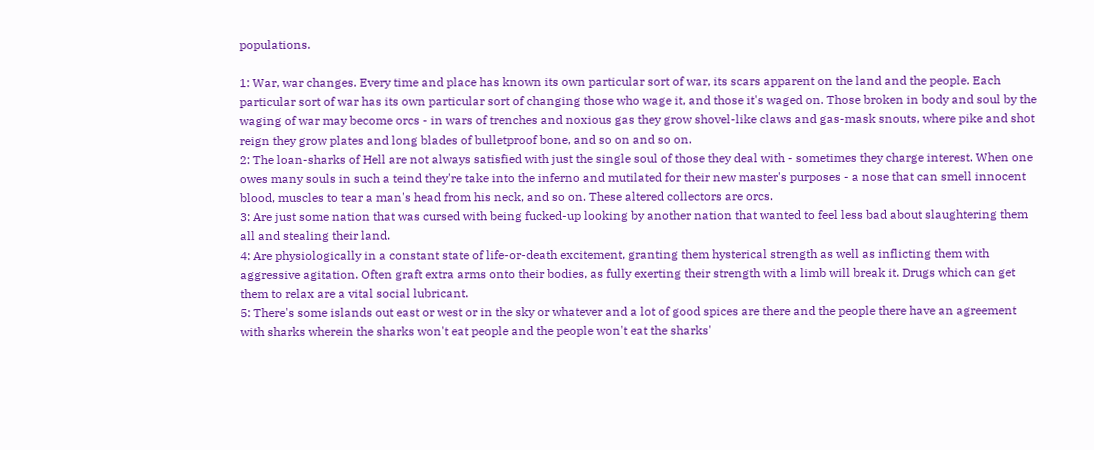populations.

1: War, war changes. Every time and place has known its own particular sort of war, its scars apparent on the land and the people. Each particular sort of war has its own particular sort of changing those who wage it, and those it's waged on. Those broken in body and soul by the waging of war may become orcs - in wars of trenches and noxious gas they grow shovel-like claws and gas-mask snouts, where pike and shot reign they grow plates and long blades of bulletproof bone, and so on and so on.
2: The loan-sharks of Hell are not always satisfied with just the single soul of those they deal with - sometimes they charge interest. When one owes many souls in such a teind they're take into the inferno and mutilated for their new master's purposes - a nose that can smell innocent blood, muscles to tear a man's head from his neck, and so on. These altered collectors are orcs.
3: Are just some nation that was cursed with being fucked-up looking by another nation that wanted to feel less bad about slaughtering them all and stealing their land.
4: Are physiologically in a constant state of life-or-death excitement, granting them hysterical strength as well as inflicting them with aggressive agitation. Often graft extra arms onto their bodies, as fully exerting their strength with a limb will break it. Drugs which can get them to relax are a vital social lubricant.
5: There's some islands out east or west or in the sky or whatever and a lot of good spices are there and the people there have an agreement with sharks wherein the sharks won't eat people and the people won't eat the sharks'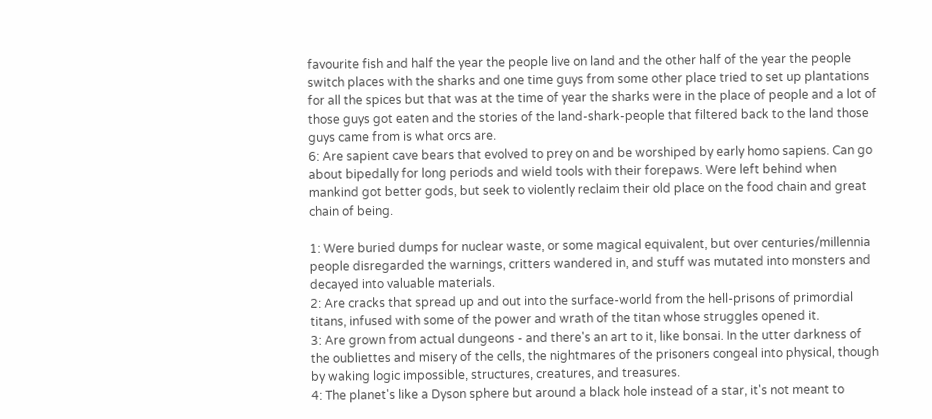favourite fish and half the year the people live on land and the other half of the year the people switch places with the sharks and one time guys from some other place tried to set up plantations for all the spices but that was at the time of year the sharks were in the place of people and a lot of those guys got eaten and the stories of the land-shark-people that filtered back to the land those guys came from is what orcs are.
6: Are sapient cave bears that evolved to prey on and be worshiped by early homo sapiens. Can go about bipedally for long periods and wield tools with their forepaws. Were left behind when mankind got better gods, but seek to violently reclaim their old place on the food chain and great chain of being.

1: Were buried dumps for nuclear waste, or some magical equivalent, but over centuries/millennia people disregarded the warnings, critters wandered in, and stuff was mutated into monsters and decayed into valuable materials.
2: Are cracks that spread up and out into the surface-world from the hell-prisons of primordial titans, infused with some of the power and wrath of the titan whose struggles opened it.
3: Are grown from actual dungeons - and there's an art to it, like bonsai. In the utter darkness of the oubliettes and misery of the cells, the nightmares of the prisoners congeal into physical, though by waking logic impossible, structures, creatures, and treasures.
4: The planet's like a Dyson sphere but around a black hole instead of a star, it's not meant to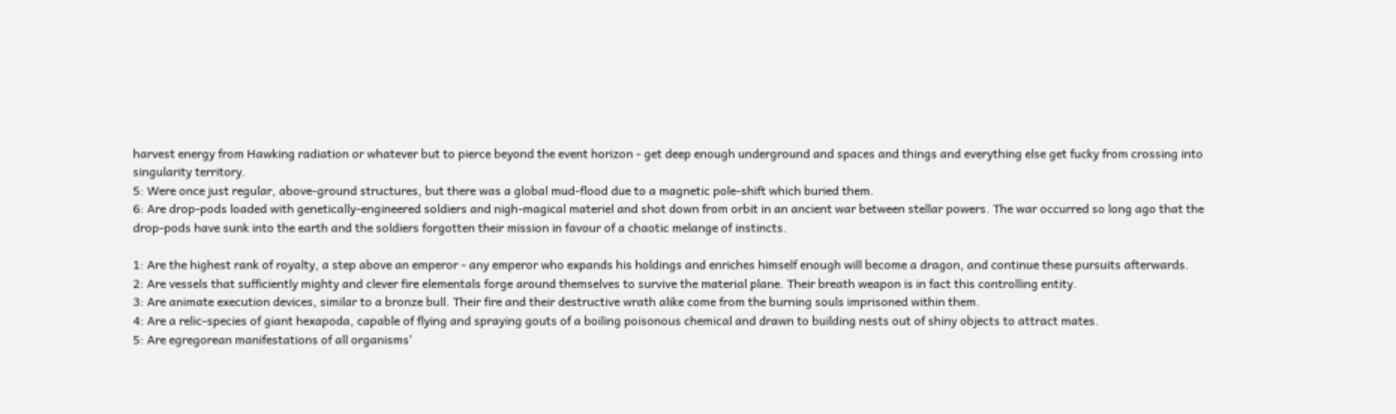harvest energy from Hawking radiation or whatever but to pierce beyond the event horizon - get deep enough underground and spaces and things and everything else get fucky from crossing into singularity territory.
5: Were once just regular, above-ground structures, but there was a global mud-flood due to a magnetic pole-shift which buried them.
6: Are drop-pods loaded with genetically-engineered soldiers and nigh-magical materiel and shot down from orbit in an ancient war between stellar powers. The war occurred so long ago that the drop-pods have sunk into the earth and the soldiers forgotten their mission in favour of a chaotic melange of instincts.

1: Are the highest rank of royalty, a step above an emperor - any emperor who expands his holdings and enriches himself enough will become a dragon, and continue these pursuits afterwards.
2: Are vessels that sufficiently mighty and clever fire elementals forge around themselves to survive the material plane. Their breath weapon is in fact this controlling entity.
3: Are animate execution devices, similar to a bronze bull. Their fire and their destructive wrath alike come from the burning souls imprisoned within them.
4: Are a relic-species of giant hexapoda, capable of flying and spraying gouts of a boiling poisonous chemical and drawn to building nests out of shiny objects to attract mates.
5: Are egregorean manifestations of all organisms'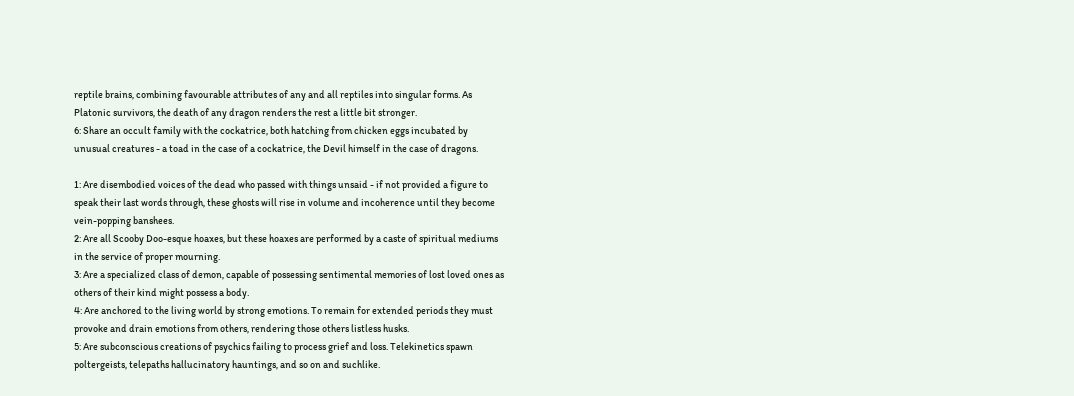reptile brains, combining favourable attributes of any and all reptiles into singular forms. As Platonic survivors, the death of any dragon renders the rest a little bit stronger.
6: Share an occult family with the cockatrice, both hatching from chicken eggs incubated by unusual creatures - a toad in the case of a cockatrice, the Devil himself in the case of dragons.

1: Are disembodied voices of the dead who passed with things unsaid - if not provided a figure to speak their last words through, these ghosts will rise in volume and incoherence until they become vein-popping banshees.
2: Are all Scooby Doo-esque hoaxes, but these hoaxes are performed by a caste of spiritual mediums in the service of proper mourning.
3: Are a specialized class of demon, capable of possessing sentimental memories of lost loved ones as others of their kind might possess a body.
4: Are anchored to the living world by strong emotions. To remain for extended periods they must provoke and drain emotions from others, rendering those others listless husks.
5: Are subconscious creations of psychics failing to process grief and loss. Telekinetics spawn poltergeists, telepaths hallucinatory hauntings, and so on and suchlike.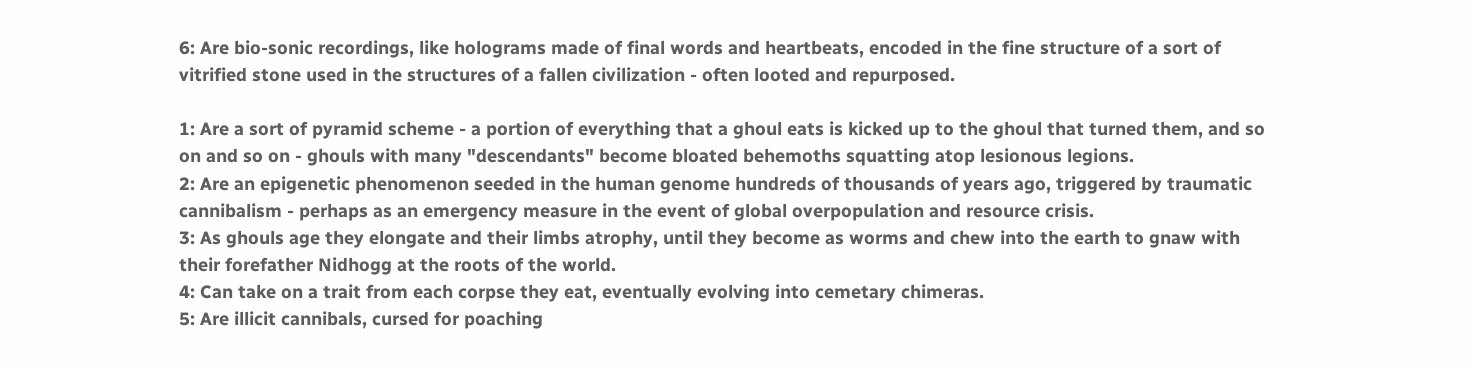6: Are bio-sonic recordings, like holograms made of final words and heartbeats, encoded in the fine structure of a sort of vitrified stone used in the structures of a fallen civilization - often looted and repurposed.

1: Are a sort of pyramid scheme - a portion of everything that a ghoul eats is kicked up to the ghoul that turned them, and so on and so on - ghouls with many "descendants" become bloated behemoths squatting atop lesionous legions.
2: Are an epigenetic phenomenon seeded in the human genome hundreds of thousands of years ago, triggered by traumatic cannibalism - perhaps as an emergency measure in the event of global overpopulation and resource crisis.
3: As ghouls age they elongate and their limbs atrophy, until they become as worms and chew into the earth to gnaw with their forefather Nidhogg at the roots of the world.
4: Can take on a trait from each corpse they eat, eventually evolving into cemetary chimeras.
5: Are illicit cannibals, cursed for poaching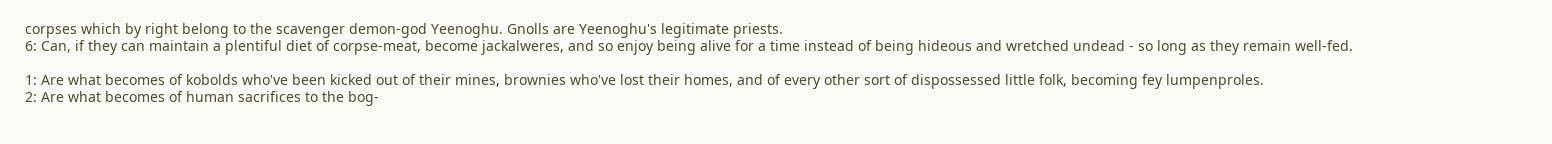corpses which by right belong to the scavenger demon-god Yeenoghu. Gnolls are Yeenoghu's legitimate priests.
6: Can, if they can maintain a plentiful diet of corpse-meat, become jackalweres, and so enjoy being alive for a time instead of being hideous and wretched undead - so long as they remain well-fed.

1: Are what becomes of kobolds who've been kicked out of their mines, brownies who've lost their homes, and of every other sort of dispossessed little folk, becoming fey lumpenproles.
2: Are what becomes of human sacrifices to the bog-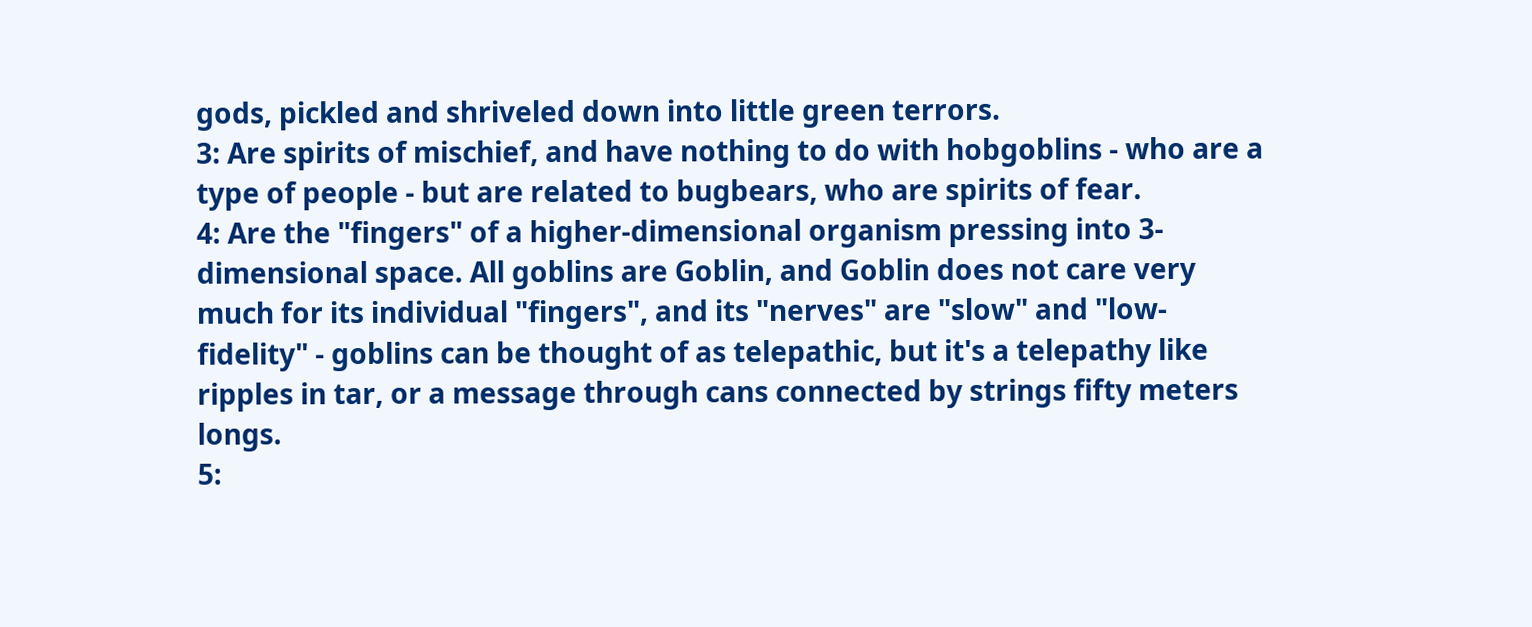gods, pickled and shriveled down into little green terrors.
3: Are spirits of mischief, and have nothing to do with hobgoblins - who are a type of people - but are related to bugbears, who are spirits of fear.
4: Are the "fingers" of a higher-dimensional organism pressing into 3-dimensional space. All goblins are Goblin, and Goblin does not care very much for its individual "fingers", and its "nerves" are "slow" and "low-fidelity" - goblins can be thought of as telepathic, but it's a telepathy like ripples in tar, or a message through cans connected by strings fifty meters longs.
5: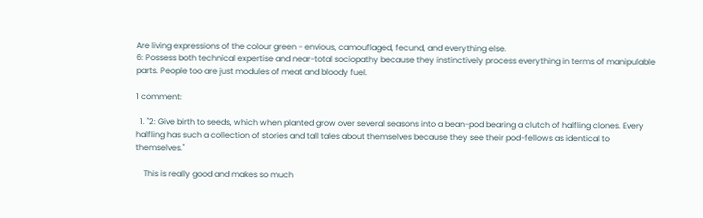Are living expressions of the colour green - envious, camouflaged, fecund, and everything else.
6: Possess both technical expertise and near-total sociopathy because they instinctively process everything in terms of manipulable parts. People too are just modules of meat and bloody fuel.

1 comment:

  1. "2: Give birth to seeds, which when planted grow over several seasons into a bean-pod bearing a clutch of halfling clones. Every halfling has such a collection of stories and tall tales about themselves because they see their pod-fellows as identical to themselves."

    This is really good and makes so much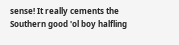sense! It really cements the Southern good 'ol boy halfling